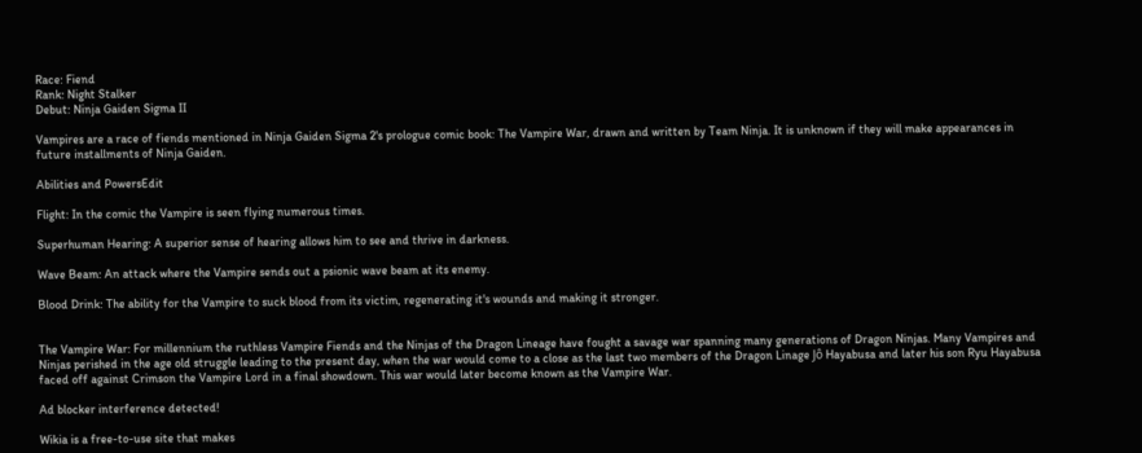Race: Fiend
Rank: Night Stalker
Debut: Ninja Gaiden Sigma II

Vampires are a race of fiends mentioned in Ninja Gaiden Sigma 2's prologue comic book: The Vampire War, drawn and written by Team Ninja. It is unknown if they will make appearances in future installments of Ninja Gaiden.

Abilities and PowersEdit

Flight: In the comic the Vampire is seen flying numerous times.

Superhuman Hearing: A superior sense of hearing allows him to see and thrive in darkness.

Wave Beam: An attack where the Vampire sends out a psionic wave beam at its enemy.

Blood Drink: The ability for the Vampire to suck blood from its victim, regenerating it's wounds and making it stronger.


The Vampire War: For millennium the ruthless Vampire Fiends and the Ninjas of the Dragon Lineage have fought a savage war spanning many generations of Dragon Ninjas. Many Vampires and Ninjas perished in the age old struggle leading to the present day, when the war would come to a close as the last two members of the Dragon Linage Jô Hayabusa and later his son Ryu Hayabusa faced off against Crimson the Vampire Lord in a final showdown. This war would later become known as the Vampire War.

Ad blocker interference detected!

Wikia is a free-to-use site that makes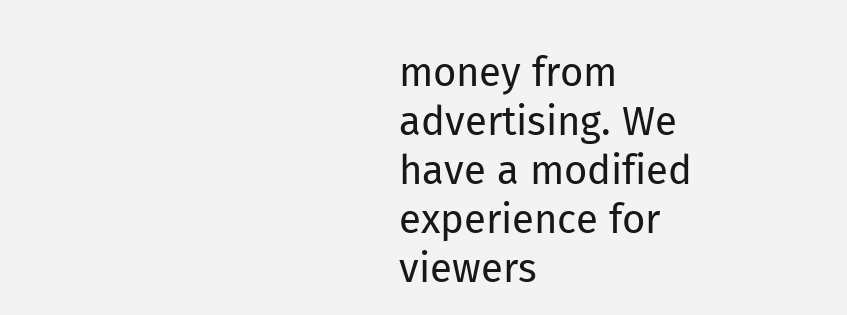money from advertising. We have a modified experience for viewers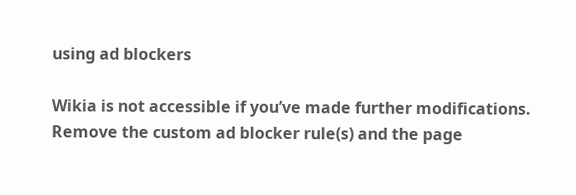using ad blockers

Wikia is not accessible if you’ve made further modifications. Remove the custom ad blocker rule(s) and the page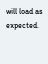will load as expected.